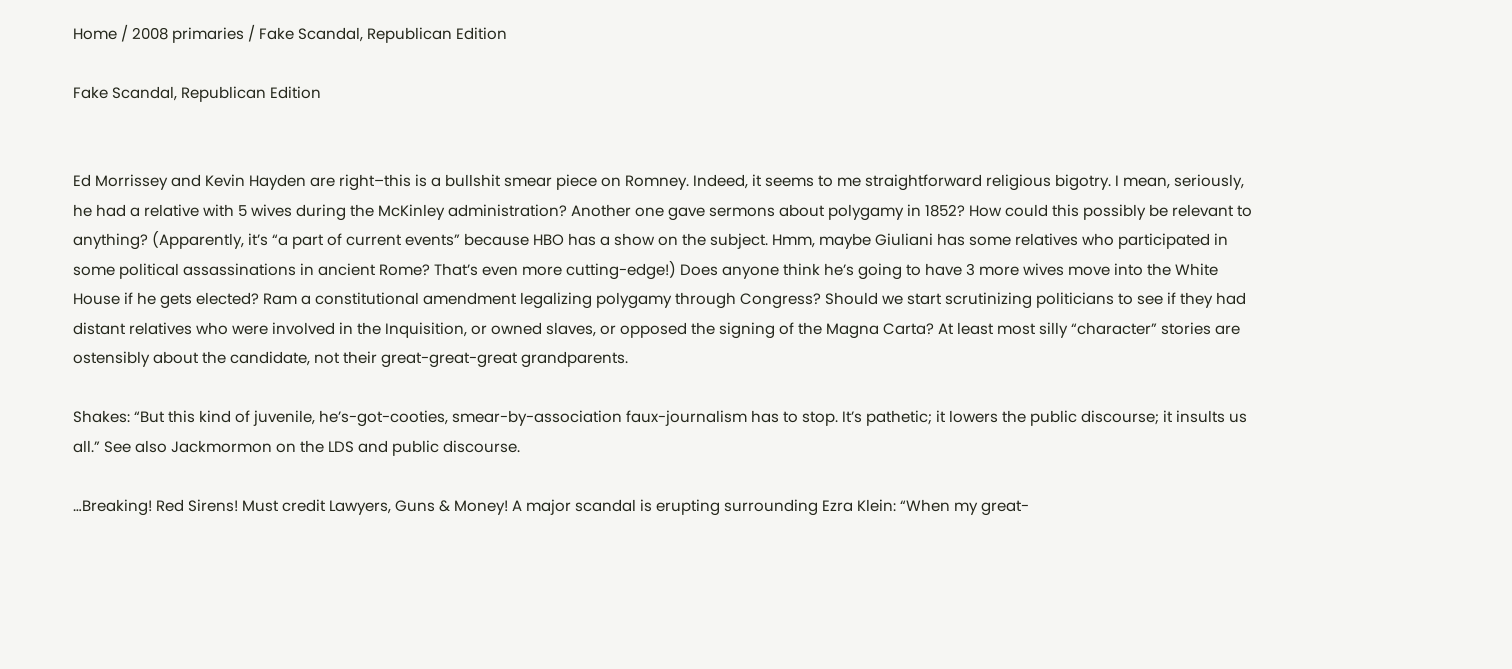Home / 2008 primaries / Fake Scandal, Republican Edition

Fake Scandal, Republican Edition


Ed Morrissey and Kevin Hayden are right–this is a bullshit smear piece on Romney. Indeed, it seems to me straightforward religious bigotry. I mean, seriously, he had a relative with 5 wives during the McKinley administration? Another one gave sermons about polygamy in 1852? How could this possibly be relevant to anything? (Apparently, it’s “a part of current events” because HBO has a show on the subject. Hmm, maybe Giuliani has some relatives who participated in some political assassinations in ancient Rome? That’s even more cutting-edge!) Does anyone think he’s going to have 3 more wives move into the White House if he gets elected? Ram a constitutional amendment legalizing polygamy through Congress? Should we start scrutinizing politicians to see if they had distant relatives who were involved in the Inquisition, or owned slaves, or opposed the signing of the Magna Carta? At least most silly “character” stories are ostensibly about the candidate, not their great-great-great grandparents.

Shakes: “But this kind of juvenile, he’s-got-cooties, smear-by-association faux-journalism has to stop. It’s pathetic; it lowers the public discourse; it insults us all.” See also Jackmormon on the LDS and public discourse.

…Breaking! Red Sirens! Must credit Lawyers, Guns & Money! A major scandal is erupting surrounding Ezra Klein: “When my great-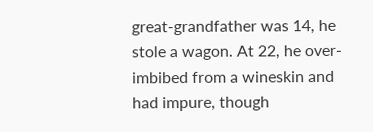great-grandfather was 14, he stole a wagon. At 22, he over-imbibed from a wineskin and had impure, though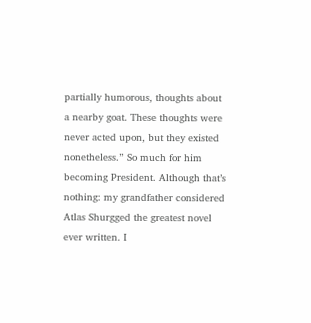partially humorous, thoughts about a nearby goat. These thoughts were never acted upon, but they existed nonetheless.” So much for him becoming President. Although that’s nothing: my grandfather considered Atlas Shurgged the greatest novel ever written. I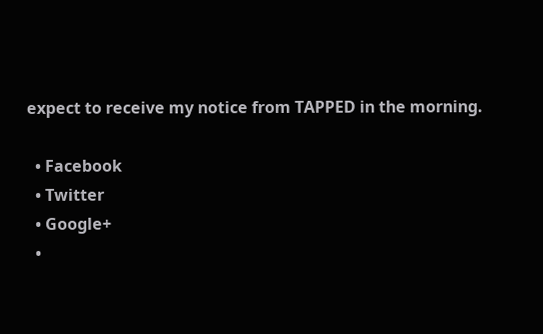expect to receive my notice from TAPPED in the morning.

  • Facebook
  • Twitter
  • Google+
  •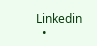Linkedin
  •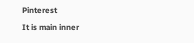Pinterest
It is main inner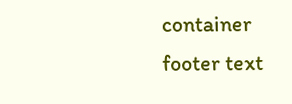container footer text